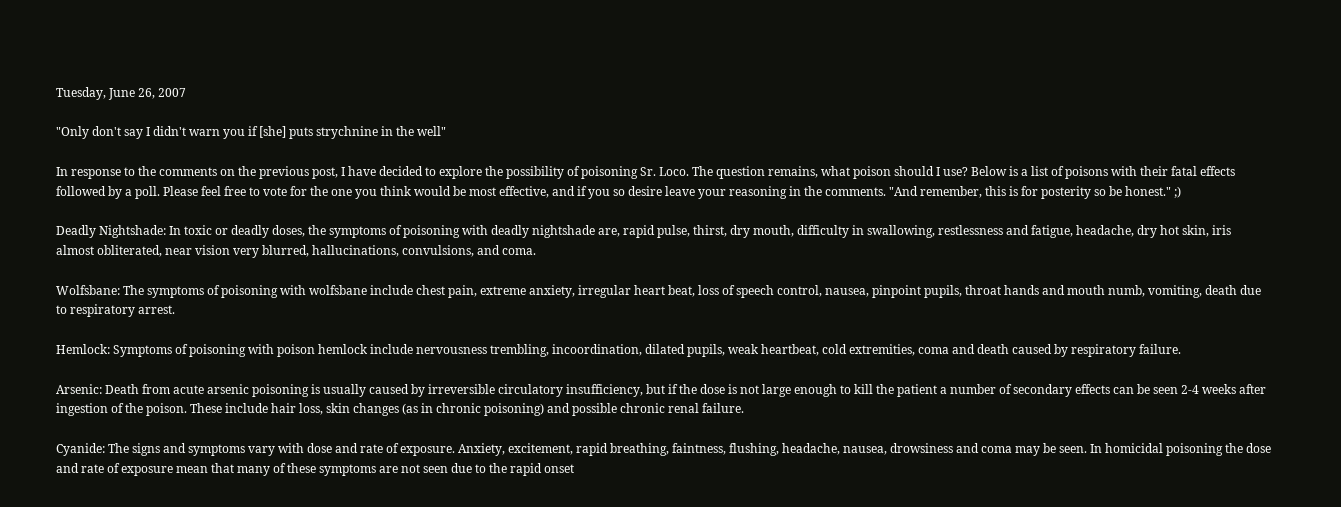Tuesday, June 26, 2007

"Only don't say I didn't warn you if [she] puts strychnine in the well"

In response to the comments on the previous post, I have decided to explore the possibility of poisoning Sr. Loco. The question remains, what poison should I use? Below is a list of poisons with their fatal effects followed by a poll. Please feel free to vote for the one you think would be most effective, and if you so desire leave your reasoning in the comments. "And remember, this is for posterity so be honest." ;)

Deadly Nightshade: In toxic or deadly doses, the symptoms of poisoning with deadly nightshade are, rapid pulse, thirst, dry mouth, difficulty in swallowing, restlessness and fatigue, headache, dry hot skin, iris almost obliterated, near vision very blurred, hallucinations, convulsions, and coma.

Wolfsbane: The symptoms of poisoning with wolfsbane include chest pain, extreme anxiety, irregular heart beat, loss of speech control, nausea, pinpoint pupils, throat hands and mouth numb, vomiting, death due to respiratory arrest.

Hemlock: Symptoms of poisoning with poison hemlock include nervousness trembling, incoordination, dilated pupils, weak heartbeat, cold extremities, coma and death caused by respiratory failure.

Arsenic: Death from acute arsenic poisoning is usually caused by irreversible circulatory insufficiency, but if the dose is not large enough to kill the patient a number of secondary effects can be seen 2-4 weeks after ingestion of the poison. These include hair loss, skin changes (as in chronic poisoning) and possible chronic renal failure.

Cyanide: The signs and symptoms vary with dose and rate of exposure. Anxiety, excitement, rapid breathing, faintness, flushing, headache, nausea, drowsiness and coma may be seen. In homicidal poisoning the dose and rate of exposure mean that many of these symptoms are not seen due to the rapid onset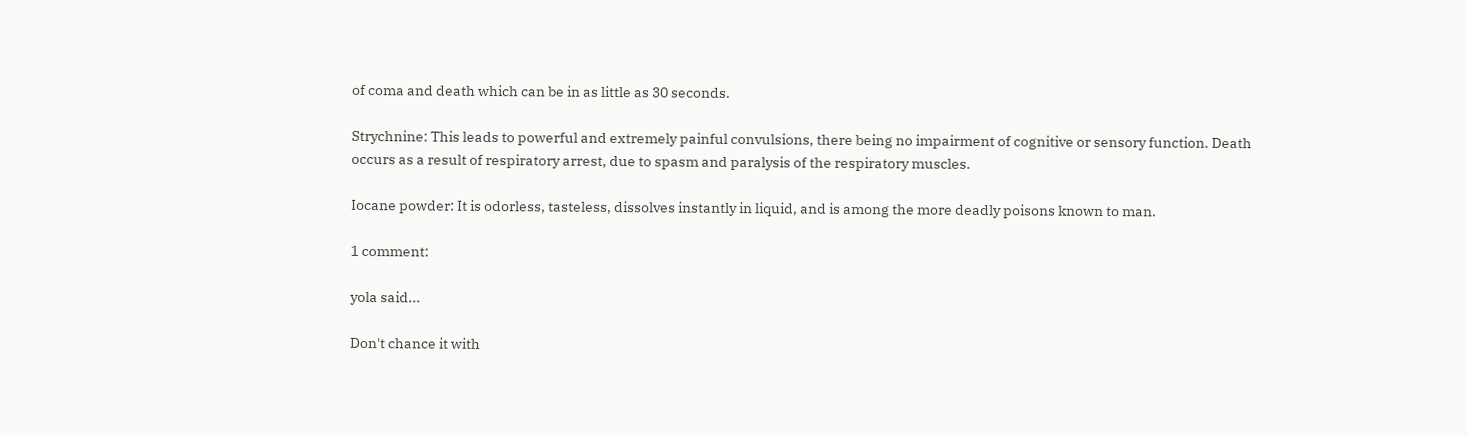of coma and death which can be in as little as 30 seconds.

Strychnine: This leads to powerful and extremely painful convulsions, there being no impairment of cognitive or sensory function. Death occurs as a result of respiratory arrest, due to spasm and paralysis of the respiratory muscles.

Iocane powder: It is odorless, tasteless, dissolves instantly in liquid, and is among the more deadly poisons known to man.

1 comment:

yola said...

Don't chance it with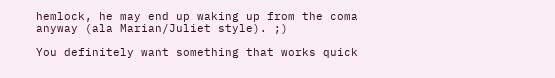hemlock, he may end up waking up from the coma anyway (ala Marian/Juliet style). ;)

You definitely want something that works quick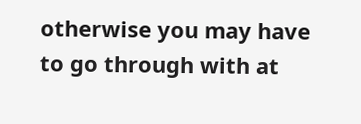otherwise you may have to go through with at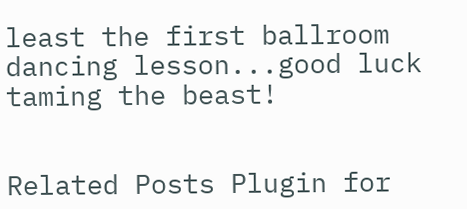least the first ballroom dancing lesson...good luck taming the beast!


Related Posts Plugin for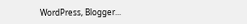WordPress, Blogger...